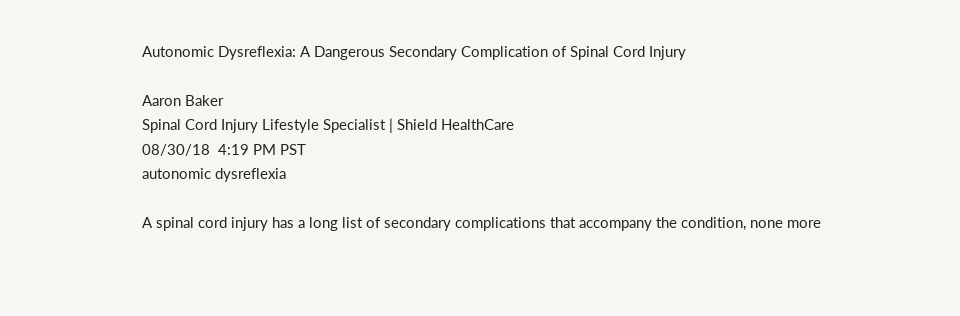Autonomic Dysreflexia: A Dangerous Secondary Complication of Spinal Cord Injury

Aaron Baker
Spinal Cord Injury Lifestyle Specialist | Shield HealthCare
08/30/18  4:19 PM PST
autonomic dysreflexia

A spinal cord injury has a long list of secondary complications that accompany the condition, none more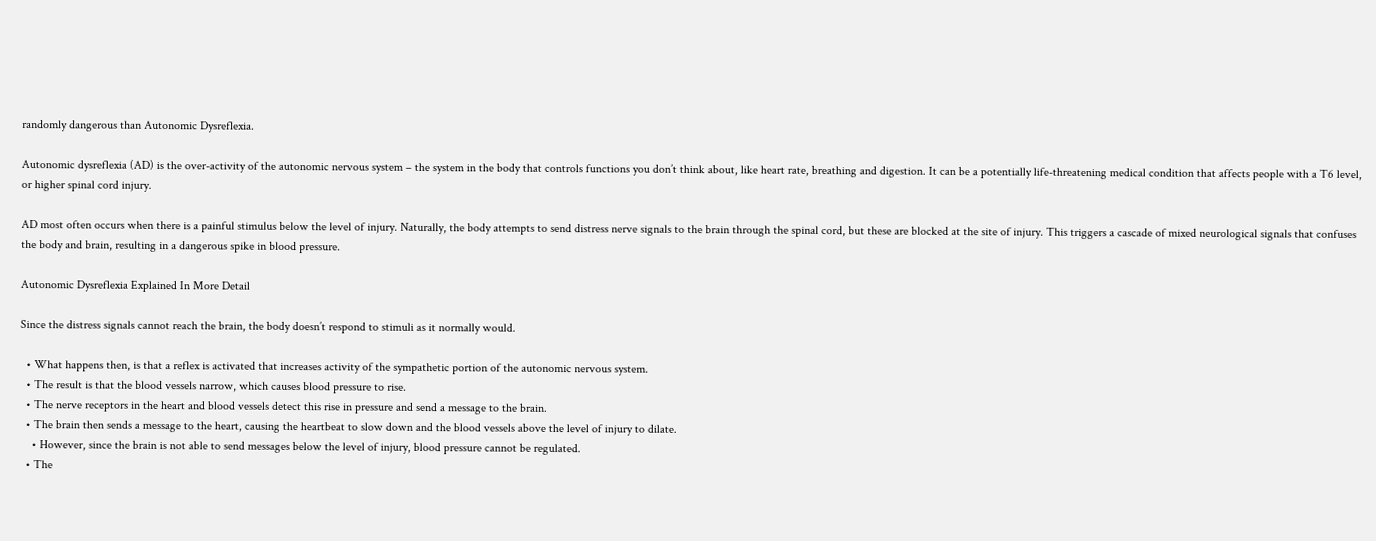randomly dangerous than Autonomic Dysreflexia.

Autonomic dysreflexia (AD) is the over-activity of the autonomic nervous system – the system in the body that controls functions you don’t think about, like heart rate, breathing and digestion. It can be a potentially life-threatening medical condition that affects people with a T6 level, or higher spinal cord injury.

AD most often occurs when there is a painful stimulus below the level of injury. Naturally, the body attempts to send distress nerve signals to the brain through the spinal cord, but these are blocked at the site of injury. This triggers a cascade of mixed neurological signals that confuses the body and brain, resulting in a dangerous spike in blood pressure.

Autonomic Dysreflexia Explained In More Detail

Since the distress signals cannot reach the brain, the body doesn’t respond to stimuli as it normally would.

  • What happens then, is that a reflex is activated that increases activity of the sympathetic portion of the autonomic nervous system.
  • The result is that the blood vessels narrow, which causes blood pressure to rise.
  • The nerve receptors in the heart and blood vessels detect this rise in pressure and send a message to the brain.
  • The brain then sends a message to the heart, causing the heartbeat to slow down and the blood vessels above the level of injury to dilate.
    • However, since the brain is not able to send messages below the level of injury, blood pressure cannot be regulated.
  • The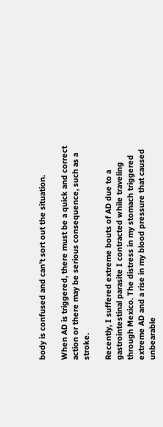body is confused and can’t sort out the situation.

When AD is triggered, there must be a quick and correct action or there may be serious consequence, such as a stroke.

Recently, I suffered extreme bouts of AD due to a gastrointestinal parasite I contracted while traveling through Mexico. The distress in my stomach triggered extreme AD and a rise in my blood pressure that caused unbearable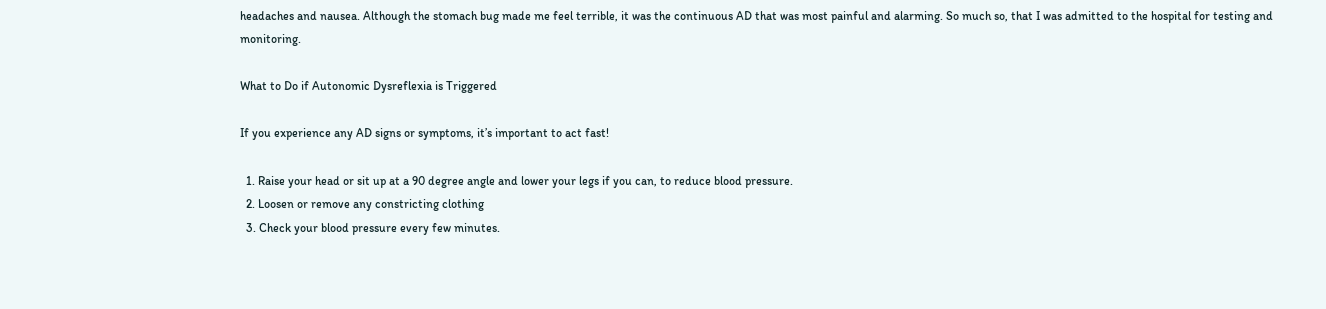headaches and nausea. Although the stomach bug made me feel terrible, it was the continuous AD that was most painful and alarming. So much so, that I was admitted to the hospital for testing and monitoring.

What to Do if Autonomic Dysreflexia is Triggered

If you experience any AD signs or symptoms, it’s important to act fast!

  1. Raise your head or sit up at a 90 degree angle and lower your legs if you can, to reduce blood pressure.
  2. Loosen or remove any constricting clothing
  3. Check your blood pressure every few minutes.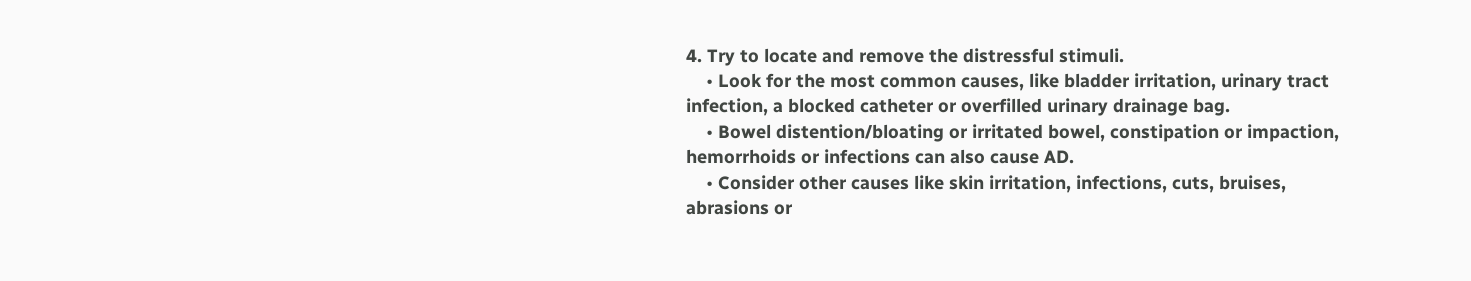4. Try to locate and remove the distressful stimuli.
    • Look for the most common causes, like bladder irritation, urinary tract infection, a blocked catheter or overfilled urinary drainage bag.
    • Bowel distention/bloating or irritated bowel, constipation or impaction, hemorrhoids or infections can also cause AD.
    • Consider other causes like skin irritation, infections, cuts, bruises, abrasions or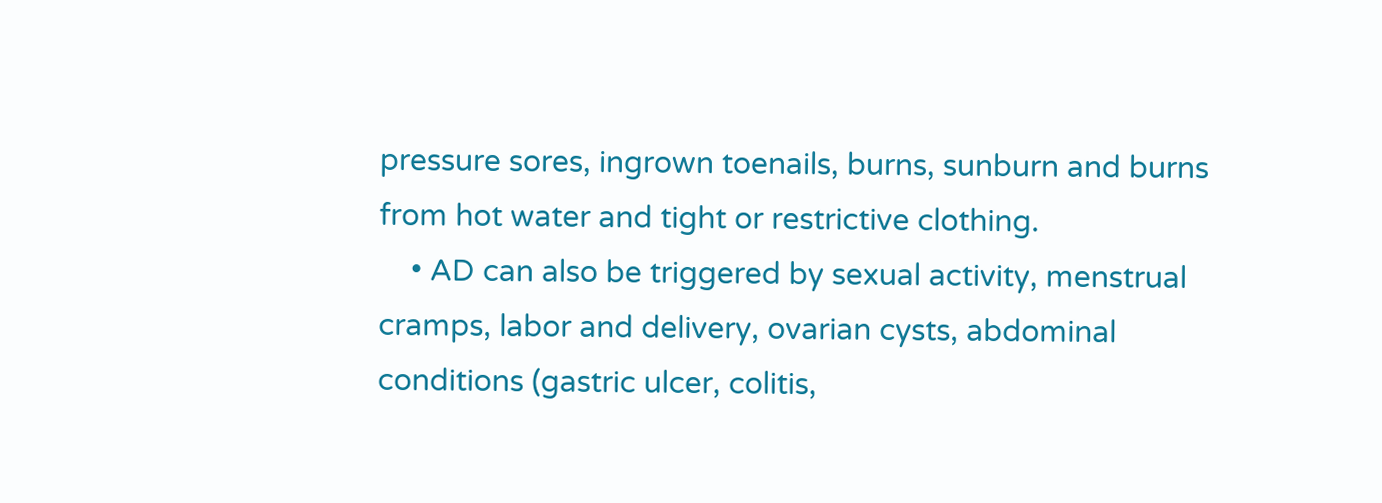pressure sores, ingrown toenails, burns, sunburn and burns from hot water and tight or restrictive clothing.
    • AD can also be triggered by sexual activity, menstrual cramps, labor and delivery, ovarian cysts, abdominal conditions (gastric ulcer, colitis,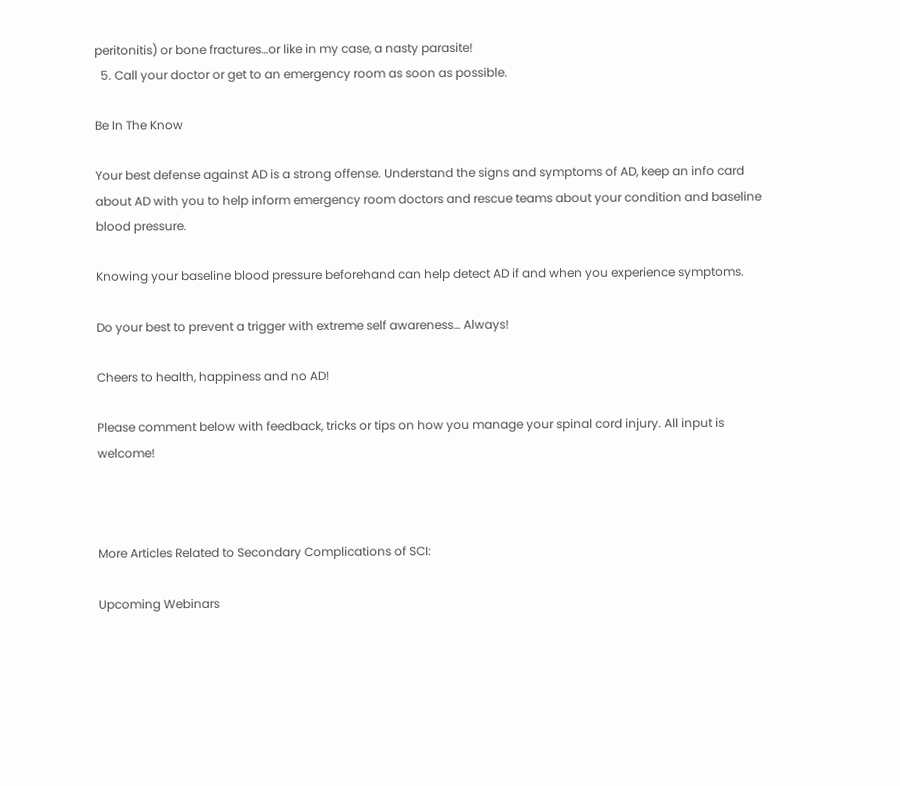peritonitis) or bone fractures…or like in my case, a nasty parasite!
  5. Call your doctor or get to an emergency room as soon as possible.

Be In The Know

Your best defense against AD is a strong offense. Understand the signs and symptoms of AD, keep an info card about AD with you to help inform emergency room doctors and rescue teams about your condition and baseline blood pressure.

Knowing your baseline blood pressure beforehand can help detect AD if and when you experience symptoms.

Do your best to prevent a trigger with extreme self awareness… Always!

Cheers to health, happiness and no AD!

Please comment below with feedback, tricks or tips on how you manage your spinal cord injury. All input is welcome!



More Articles Related to Secondary Complications of SCI:

Upcoming Webinars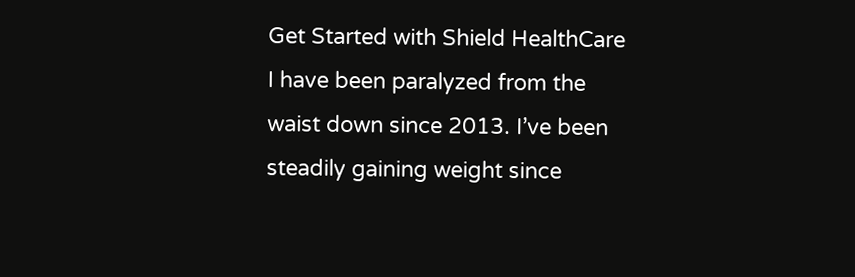Get Started with Shield HealthCare
I have been paralyzed from the waist down since 2013. I’ve been steadily gaining weight since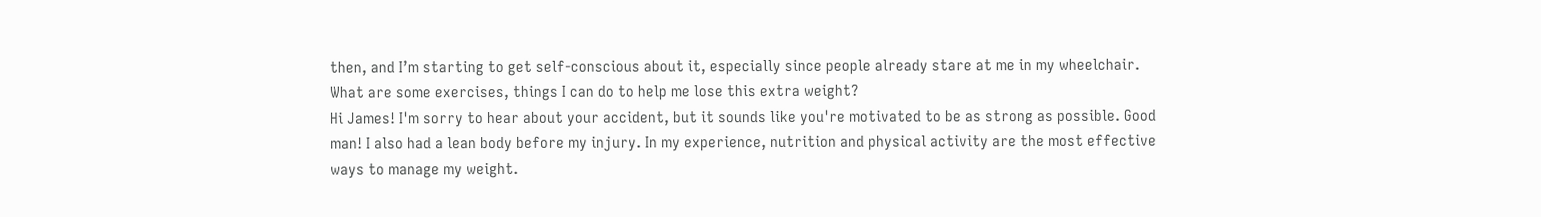then, and I’m starting to get self-conscious about it, especially since people already stare at me in my wheelchair. What are some exercises, things I can do to help me lose this extra weight?
Hi James! I'm sorry to hear about your accident, but it sounds like you're motivated to be as strong as possible. Good man! I also had a lean body before my injury. In my experience, nutrition and physical activity are the most effective ways to manage my weight.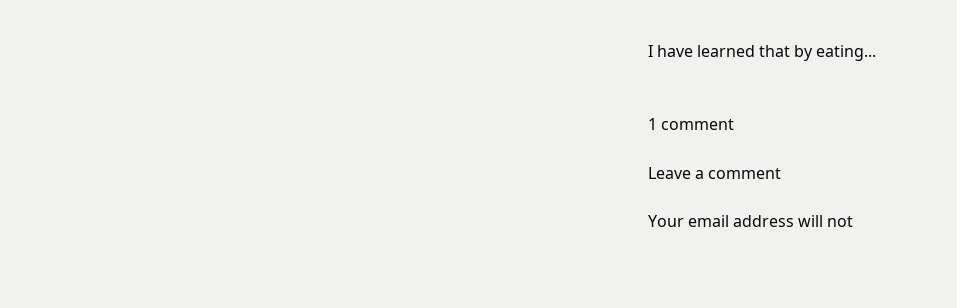I have learned that by eating...


1 comment

Leave a comment

Your email address will not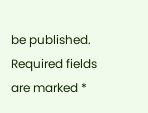be published. Required fields are marked *